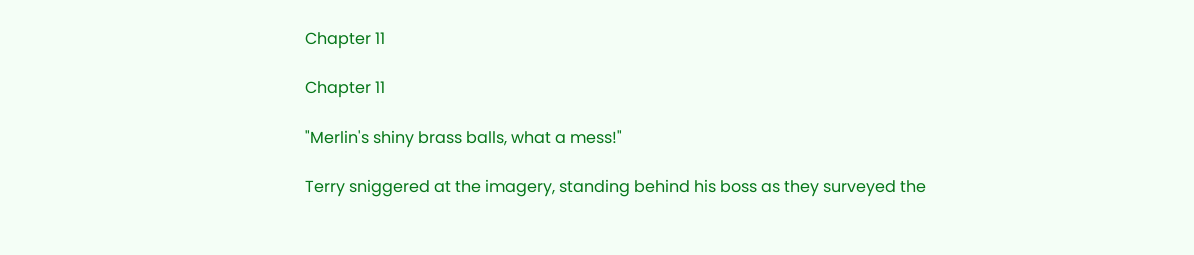Chapter 11

Chapter 11

"Merlin's shiny brass balls, what a mess!"

Terry sniggered at the imagery, standing behind his boss as they surveyed the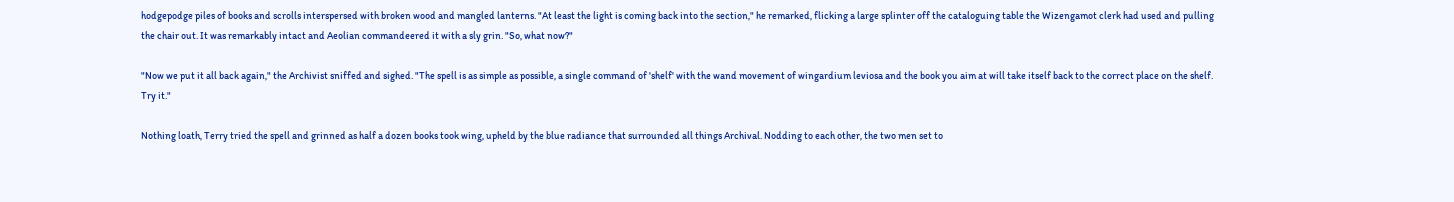hodgepodge piles of books and scrolls interspersed with broken wood and mangled lanterns. "At least the light is coming back into the section," he remarked, flicking a large splinter off the cataloguing table the Wizengamot clerk had used and pulling the chair out. It was remarkably intact and Aeolian commandeered it with a sly grin. "So, what now?"

"Now we put it all back again," the Archivist sniffed and sighed. "The spell is as simple as possible, a single command of 'shelf' with the wand movement of wingardium leviosa and the book you aim at will take itself back to the correct place on the shelf. Try it."

Nothing loath, Terry tried the spell and grinned as half a dozen books took wing, upheld by the blue radiance that surrounded all things Archival. Nodding to each other, the two men set to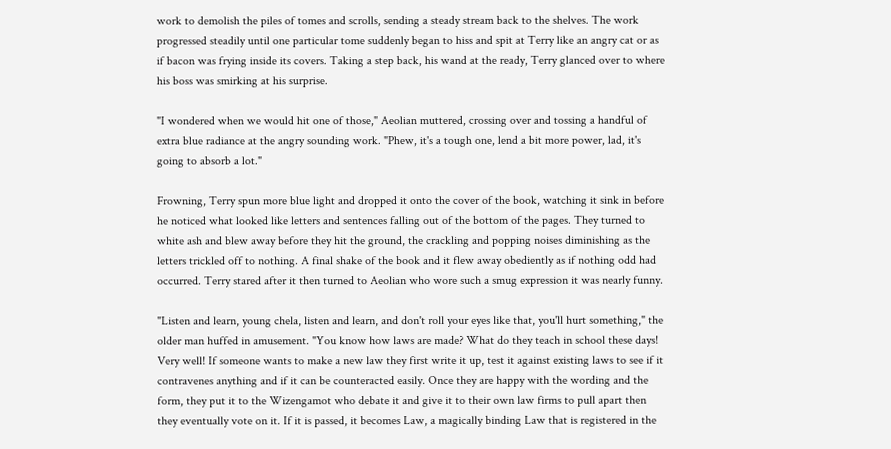work to demolish the piles of tomes and scrolls, sending a steady stream back to the shelves. The work progressed steadily until one particular tome suddenly began to hiss and spit at Terry like an angry cat or as if bacon was frying inside its covers. Taking a step back, his wand at the ready, Terry glanced over to where his boss was smirking at his surprise.

"I wondered when we would hit one of those," Aeolian muttered, crossing over and tossing a handful of extra blue radiance at the angry sounding work. "Phew, it's a tough one, lend a bit more power, lad, it's going to absorb a lot."

Frowning, Terry spun more blue light and dropped it onto the cover of the book, watching it sink in before he noticed what looked like letters and sentences falling out of the bottom of the pages. They turned to white ash and blew away before they hit the ground, the crackling and popping noises diminishing as the letters trickled off to nothing. A final shake of the book and it flew away obediently as if nothing odd had occurred. Terry stared after it then turned to Aeolian who wore such a smug expression it was nearly funny.

"Listen and learn, young chela, listen and learn, and don't roll your eyes like that, you'll hurt something," the older man huffed in amusement. "You know how laws are made? What do they teach in school these days! Very well! If someone wants to make a new law they first write it up, test it against existing laws to see if it contravenes anything and if it can be counteracted easily. Once they are happy with the wording and the form, they put it to the Wizengamot who debate it and give it to their own law firms to pull apart then they eventually vote on it. If it is passed, it becomes Law, a magically binding Law that is registered in the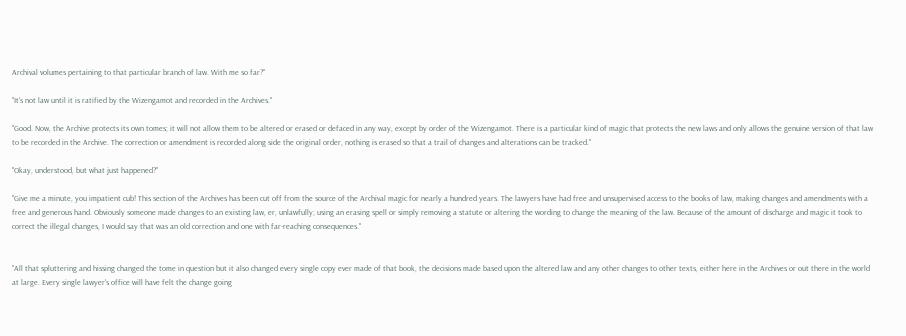Archival volumes pertaining to that particular branch of law. With me so far?"

"It's not law until it is ratified by the Wizengamot and recorded in the Archives."

"Good. Now, the Archive protects its own tomes; it will not allow them to be altered or erased or defaced in any way, except by order of the Wizengamot. There is a particular kind of magic that protects the new laws and only allows the genuine version of that law to be recorded in the Archive. The correction or amendment is recorded along side the original order, nothing is erased so that a trail of changes and alterations can be tracked."

"Okay, understood, but what just happened?"

"Give me a minute, you impatient cub! This section of the Archives has been cut off from the source of the Archival magic for nearly a hundred years. The lawyers have had free and unsupervised access to the books of law, making changes and amendments with a free and generous hand. Obviously someone made changes to an existing law, er, unlawfully; using an erasing spell or simply removing a statute or altering the wording to change the meaning of the law. Because of the amount of discharge and magic it took to correct the illegal changes, I would say that was an old correction and one with far-reaching consequences."


"All that spluttering and hissing changed the tome in question but it also changed every single copy ever made of that book, the decisions made based upon the altered law and any other changes to other texts, either here in the Archives or out there in the world at large. Every single lawyer's office will have felt the change going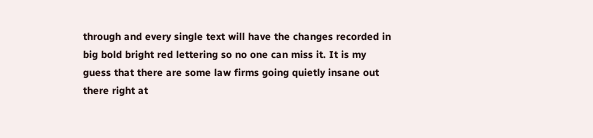through and every single text will have the changes recorded in big bold bright red lettering so no one can miss it. It is my guess that there are some law firms going quietly insane out there right at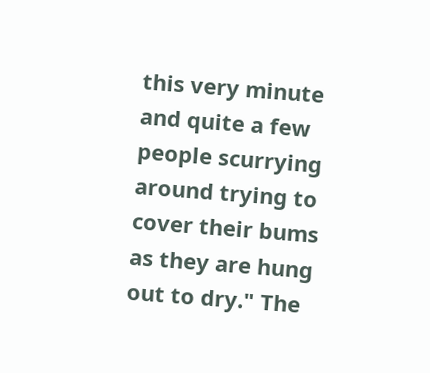this very minute and quite a few people scurrying around trying to cover their bums as they are hung out to dry." The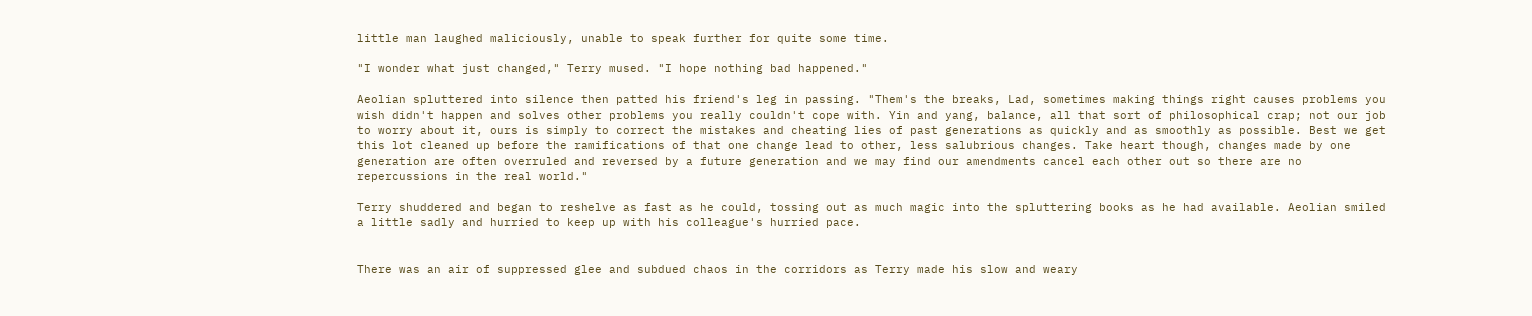little man laughed maliciously, unable to speak further for quite some time.

"I wonder what just changed," Terry mused. "I hope nothing bad happened."

Aeolian spluttered into silence then patted his friend's leg in passing. "Them's the breaks, Lad, sometimes making things right causes problems you wish didn't happen and solves other problems you really couldn't cope with. Yin and yang, balance, all that sort of philosophical crap; not our job to worry about it, ours is simply to correct the mistakes and cheating lies of past generations as quickly and as smoothly as possible. Best we get this lot cleaned up before the ramifications of that one change lead to other, less salubrious changes. Take heart though, changes made by one generation are often overruled and reversed by a future generation and we may find our amendments cancel each other out so there are no repercussions in the real world."

Terry shuddered and began to reshelve as fast as he could, tossing out as much magic into the spluttering books as he had available. Aeolian smiled a little sadly and hurried to keep up with his colleague's hurried pace.


There was an air of suppressed glee and subdued chaos in the corridors as Terry made his slow and weary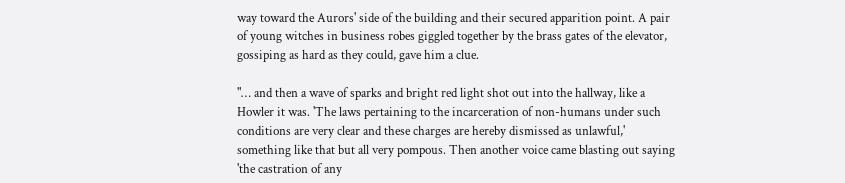way toward the Aurors' side of the building and their secured apparition point. A pair of young witches in business robes giggled together by the brass gates of the elevator, gossiping as hard as they could, gave him a clue.

"… and then a wave of sparks and bright red light shot out into the hallway, like a Howler it was. 'The laws pertaining to the incarceration of non-humans under such conditions are very clear and these charges are hereby dismissed as unlawful,' something like that but all very pompous. Then another voice came blasting out saying 'the castration of any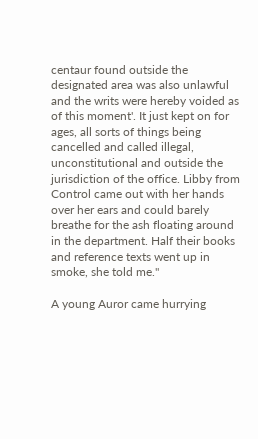centaur found outside the designated area was also unlawful and the writs were hereby voided as of this moment'. It just kept on for ages, all sorts of things being cancelled and called illegal, unconstitutional and outside the jurisdiction of the office. Libby from Control came out with her hands over her ears and could barely breathe for the ash floating around in the department. Half their books and reference texts went up in smoke, she told me."

A young Auror came hurrying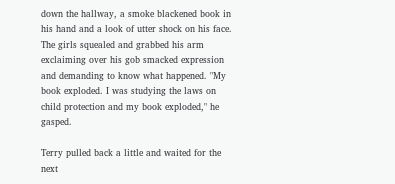down the hallway, a smoke blackened book in his hand and a look of utter shock on his face. The girls squealed and grabbed his arm exclaiming over his gob smacked expression and demanding to know what happened. "My book exploded. I was studying the laws on child protection and my book exploded," he gasped.

Terry pulled back a little and waited for the next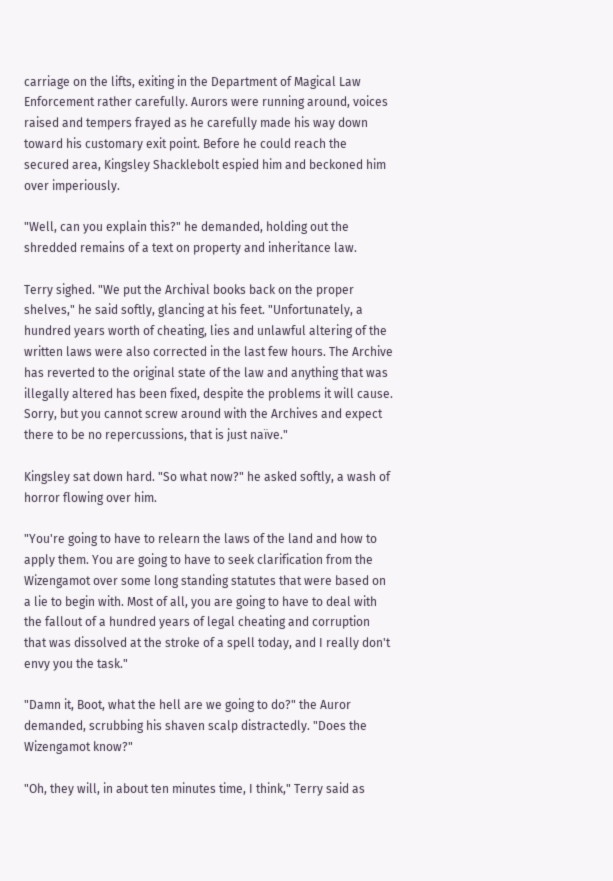carriage on the lifts, exiting in the Department of Magical Law Enforcement rather carefully. Aurors were running around, voices raised and tempers frayed as he carefully made his way down toward his customary exit point. Before he could reach the secured area, Kingsley Shacklebolt espied him and beckoned him over imperiously.

"Well, can you explain this?" he demanded, holding out the shredded remains of a text on property and inheritance law.

Terry sighed. "We put the Archival books back on the proper shelves," he said softly, glancing at his feet. "Unfortunately, a hundred years worth of cheating, lies and unlawful altering of the written laws were also corrected in the last few hours. The Archive has reverted to the original state of the law and anything that was illegally altered has been fixed, despite the problems it will cause. Sorry, but you cannot screw around with the Archives and expect there to be no repercussions, that is just naïve."

Kingsley sat down hard. "So what now?" he asked softly, a wash of horror flowing over him.

"You're going to have to relearn the laws of the land and how to apply them. You are going to have to seek clarification from the Wizengamot over some long standing statutes that were based on a lie to begin with. Most of all, you are going to have to deal with the fallout of a hundred years of legal cheating and corruption that was dissolved at the stroke of a spell today, and I really don't envy you the task."

"Damn it, Boot, what the hell are we going to do?" the Auror demanded, scrubbing his shaven scalp distractedly. "Does the Wizengamot know?"

"Oh, they will, in about ten minutes time, I think," Terry said as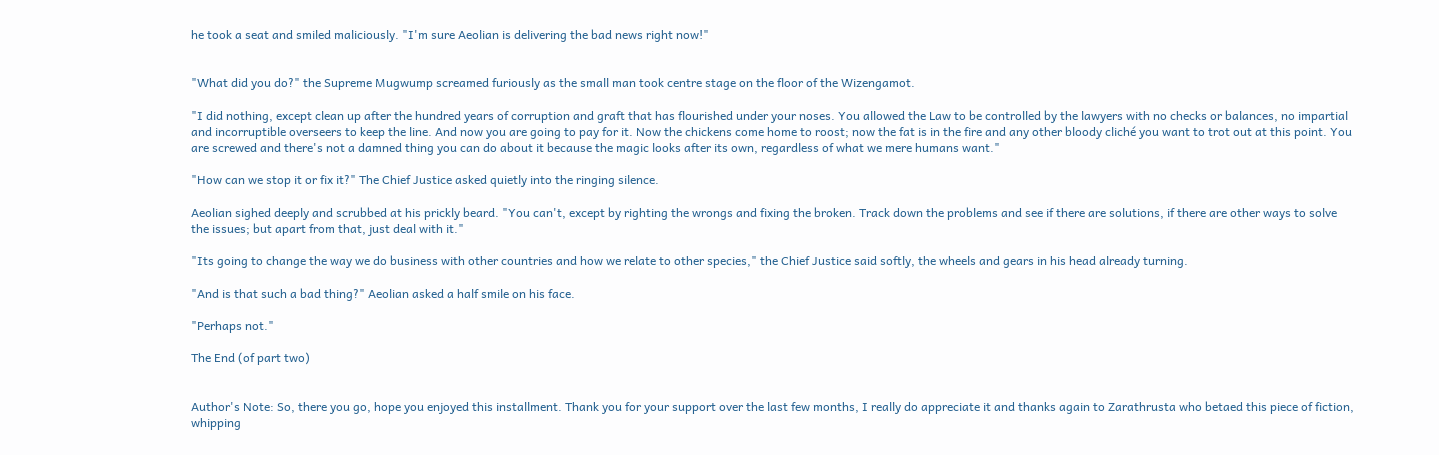he took a seat and smiled maliciously. "I'm sure Aeolian is delivering the bad news right now!"


"What did you do?" the Supreme Mugwump screamed furiously as the small man took centre stage on the floor of the Wizengamot.

"I did nothing, except clean up after the hundred years of corruption and graft that has flourished under your noses. You allowed the Law to be controlled by the lawyers with no checks or balances, no impartial and incorruptible overseers to keep the line. And now you are going to pay for it. Now the chickens come home to roost; now the fat is in the fire and any other bloody cliché you want to trot out at this point. You are screwed and there's not a damned thing you can do about it because the magic looks after its own, regardless of what we mere humans want."

"How can we stop it or fix it?" The Chief Justice asked quietly into the ringing silence.

Aeolian sighed deeply and scrubbed at his prickly beard. "You can't, except by righting the wrongs and fixing the broken. Track down the problems and see if there are solutions, if there are other ways to solve the issues; but apart from that, just deal with it."

"Its going to change the way we do business with other countries and how we relate to other species," the Chief Justice said softly, the wheels and gears in his head already turning.

"And is that such a bad thing?" Aeolian asked a half smile on his face.

"Perhaps not."

The End (of part two)


Author's Note: So, there you go, hope you enjoyed this installment. Thank you for your support over the last few months, I really do appreciate it and thanks again to Zarathrusta who betaed this piece of fiction, whipping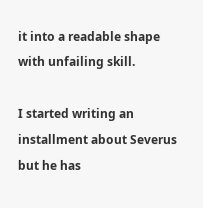it into a readable shape with unfailing skill.

I started writing an installment about Severus but he has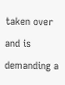taken over and is demanding a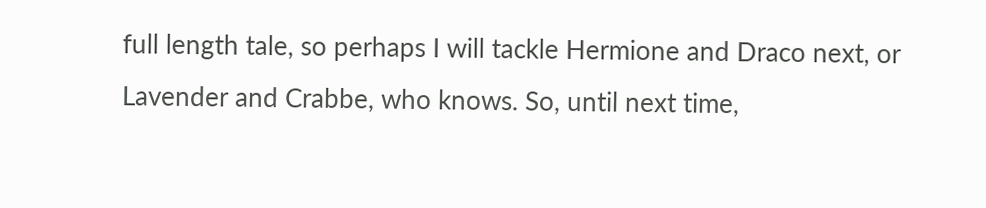full length tale, so perhaps I will tackle Hermione and Draco next, or Lavender and Crabbe, who knows. So, until next time,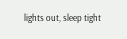lights out, sleep tight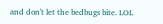and don't let the bedbugs bite. LOL